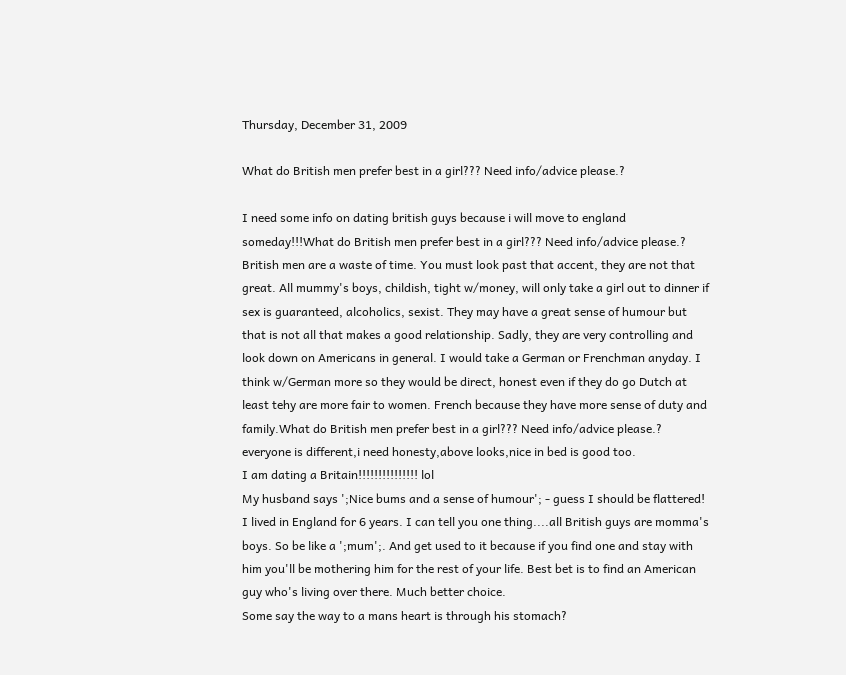Thursday, December 31, 2009

What do British men prefer best in a girl??? Need info/advice please.?

I need some info on dating british guys because i will move to england someday!!!What do British men prefer best in a girl??? Need info/advice please.?
British men are a waste of time. You must look past that accent, they are not that great. All mummy's boys, childish, tight w/money, will only take a girl out to dinner if sex is guaranteed, alcoholics, sexist. They may have a great sense of humour but that is not all that makes a good relationship. Sadly, they are very controlling and look down on Americans in general. I would take a German or Frenchman anyday. I think w/German more so they would be direct, honest even if they do go Dutch at least tehy are more fair to women. French because they have more sense of duty and family.What do British men prefer best in a girl??? Need info/advice please.?
everyone is different,i need honesty,above looks,nice in bed is good too.
I am dating a Britain!!!!!!!!!!!!!!! lol
My husband says ';Nice bums and a sense of humour'; - guess I should be flattered!
I lived in England for 6 years. I can tell you one thing....all British guys are momma's boys. So be like a ';mum';. And get used to it because if you find one and stay with him you'll be mothering him for the rest of your life. Best bet is to find an American guy who's living over there. Much better choice.
Some say the way to a mans heart is through his stomach?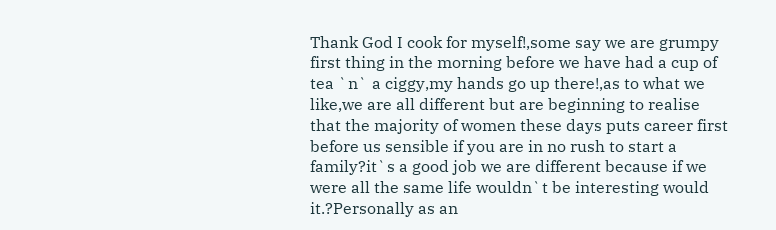Thank God I cook for myself!,some say we are grumpy first thing in the morning before we have had a cup of tea `n` a ciggy,my hands go up there!,as to what we like,we are all different but are beginning to realise that the majority of women these days puts career first before us sensible if you are in no rush to start a family?it`s a good job we are different because if we were all the same life wouldn`t be interesting would it.?Personally as an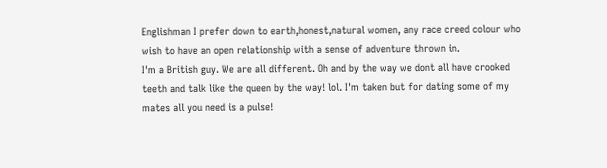Englishman I prefer down to earth,honest,natural women, any race creed colour who wish to have an open relationship with a sense of adventure thrown in.
I'm a British guy. We are all different. Oh and by the way we dont all have crooked teeth and talk like the queen by the way! lol. I'm taken but for dating some of my mates all you need is a pulse!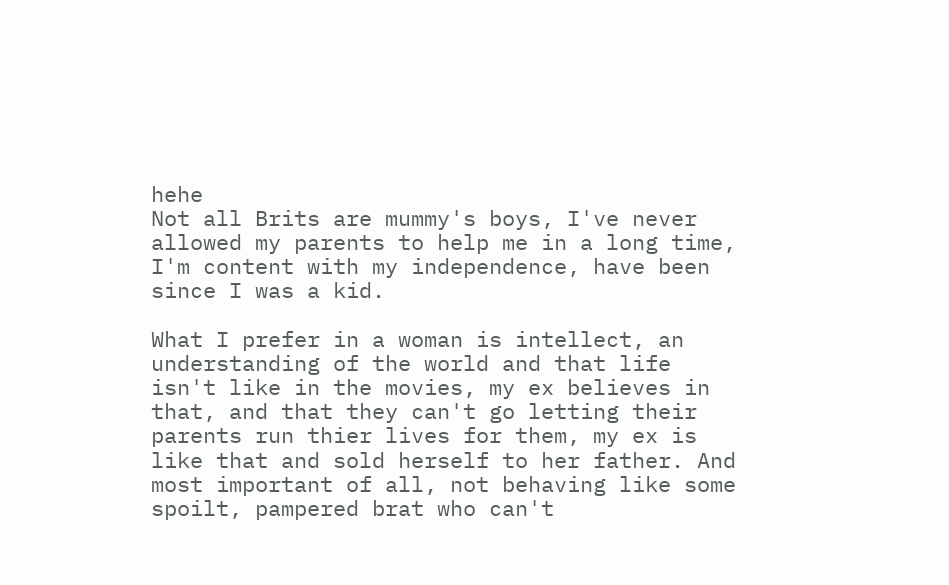hehe
Not all Brits are mummy's boys, I've never allowed my parents to help me in a long time, I'm content with my independence, have been since I was a kid.

What I prefer in a woman is intellect, an understanding of the world and that life isn't like in the movies, my ex believes in that, and that they can't go letting their parents run thier lives for them, my ex is like that and sold herself to her father. And most important of all, not behaving like some spoilt, pampered brat who can't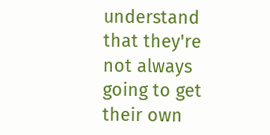understand that they're not always going to get their own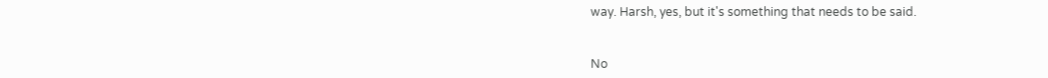way. Harsh, yes, but it's something that needs to be said.


No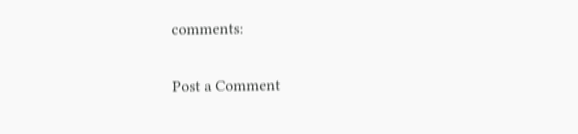comments:

Post a Comment